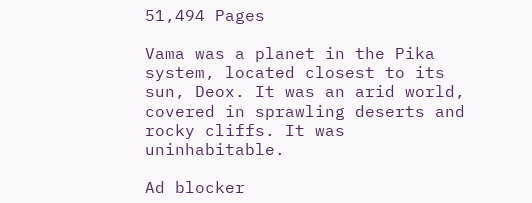51,494 Pages

Vama was a planet in the Pika system, located closest to its sun, Deox. It was an arid world, covered in sprawling deserts and rocky cliffs. It was uninhabitable.

Ad blocker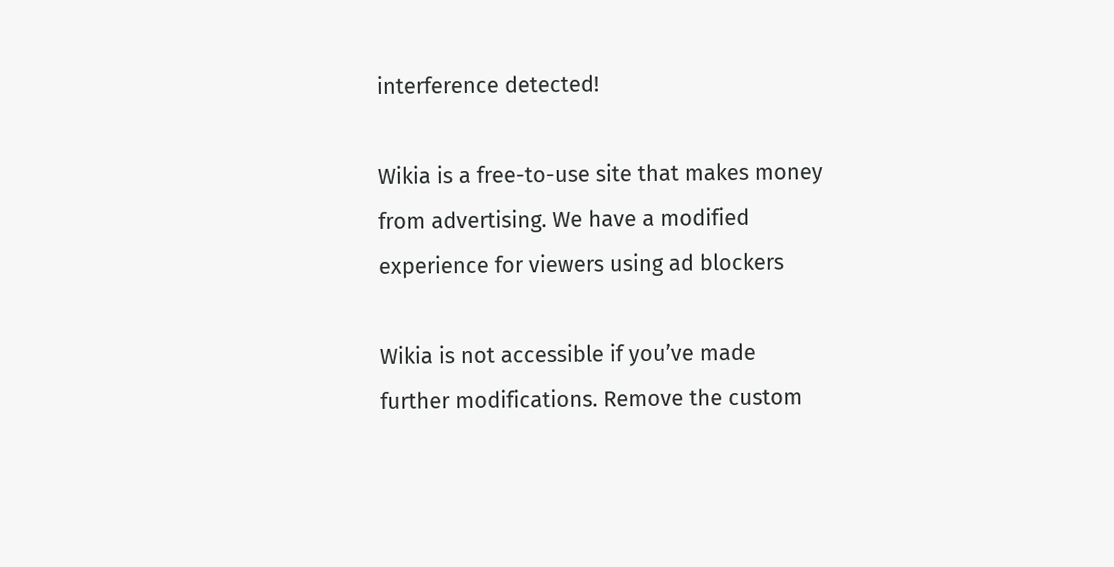interference detected!

Wikia is a free-to-use site that makes money from advertising. We have a modified experience for viewers using ad blockers

Wikia is not accessible if you’ve made further modifications. Remove the custom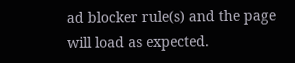ad blocker rule(s) and the page will load as expected.